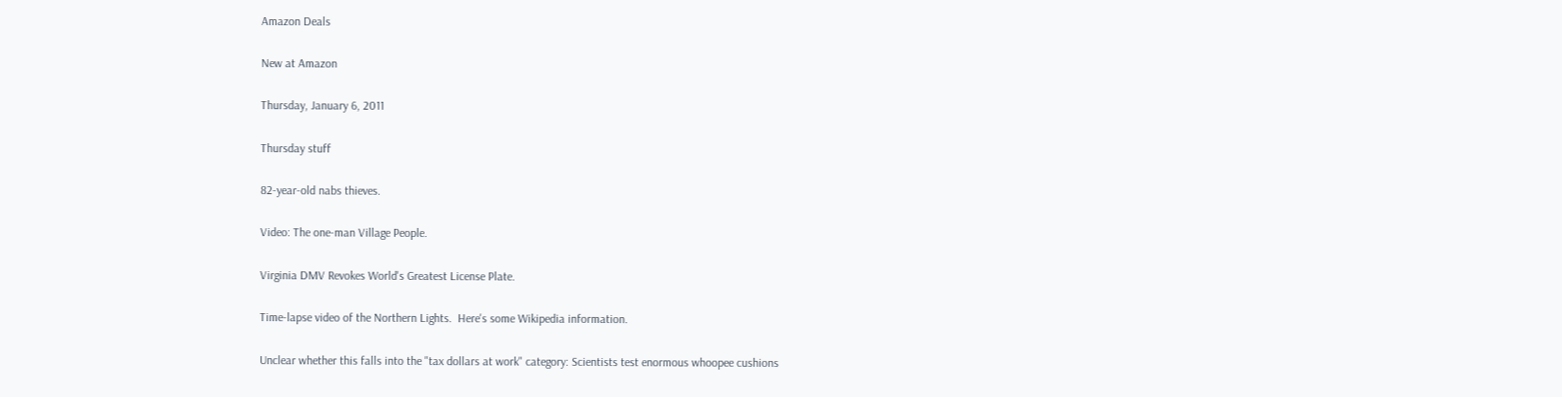Amazon Deals

New at Amazon

Thursday, January 6, 2011

Thursday stuff

82-year-old nabs thieves.

Video: The one-man Village People.

Virginia DMV Revokes World's Greatest License Plate.

Time-lapse video of the Northern Lights.  Here's some Wikipedia information.

Unclear whether this falls into the "tax dollars at work" category: Scientists test enormous whoopee cushions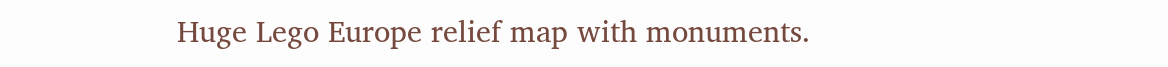Huge Lego Europe relief map with monuments.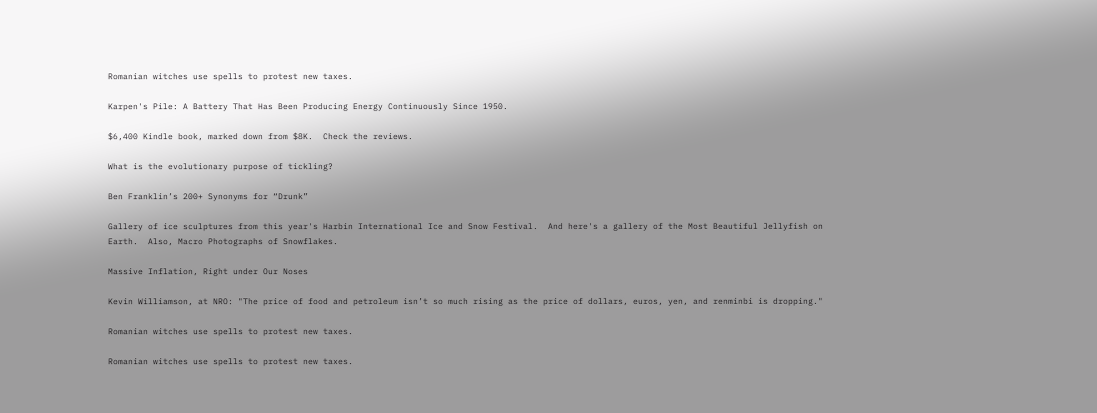Romanian witches use spells to protest new taxes.

Karpen's Pile: A Battery That Has Been Producing Energy Continuously Since 1950.

$6,400 Kindle book, marked down from $8K.  Check the reviews.

What is the evolutionary purpose of tickling?

Ben Franklin’s 200+ Synonyms for “Drunk”

Gallery of ice sculptures from this year's Harbin International Ice and Snow Festival.  And here's a gallery of the Most Beautiful Jellyfish on Earth.  Also, Macro Photographs of Snowflakes.

Massive Inflation, Right under Our Noses

Kevin Williamson, at NRO: "The price of food and petroleum isn’t so much rising as the price of dollars, euros, yen, and renminbi is dropping."

Romanian witches use spells to protest new taxes.

Romanian witches use spells to protest new taxes.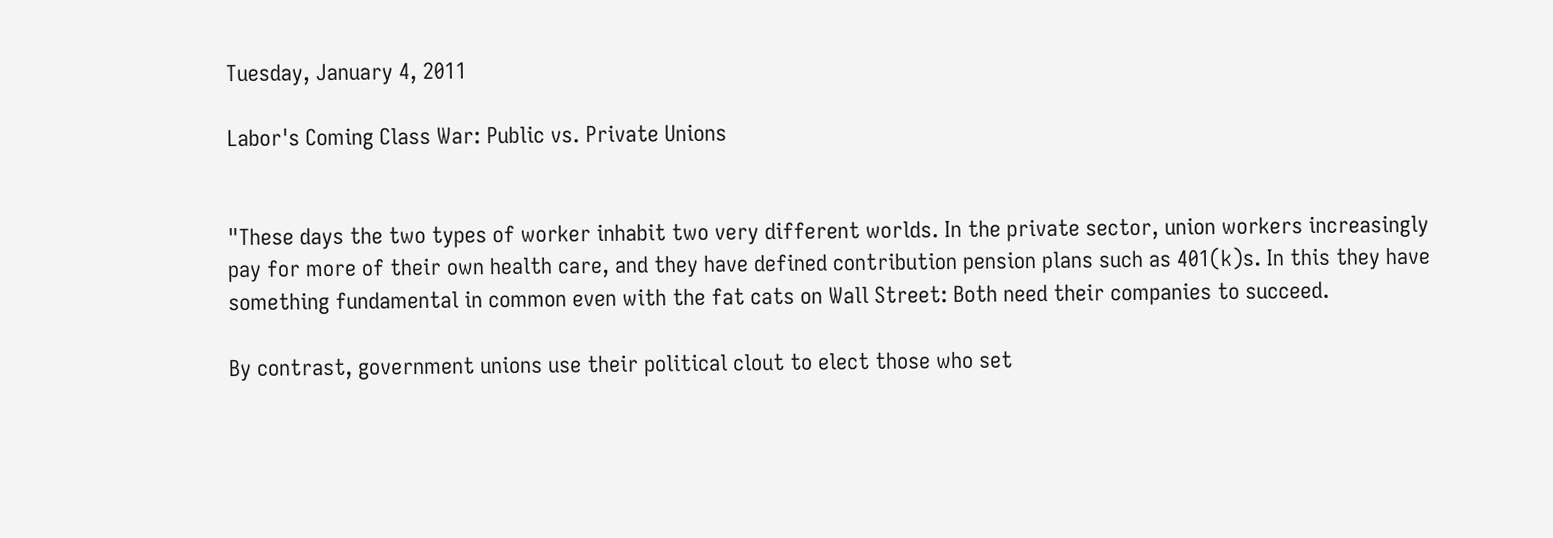Tuesday, January 4, 2011

Labor's Coming Class War: Public vs. Private Unions


"These days the two types of worker inhabit two very different worlds. In the private sector, union workers increasingly pay for more of their own health care, and they have defined contribution pension plans such as 401(k)s. In this they have something fundamental in common even with the fat cats on Wall Street: Both need their companies to succeed.

By contrast, government unions use their political clout to elect those who set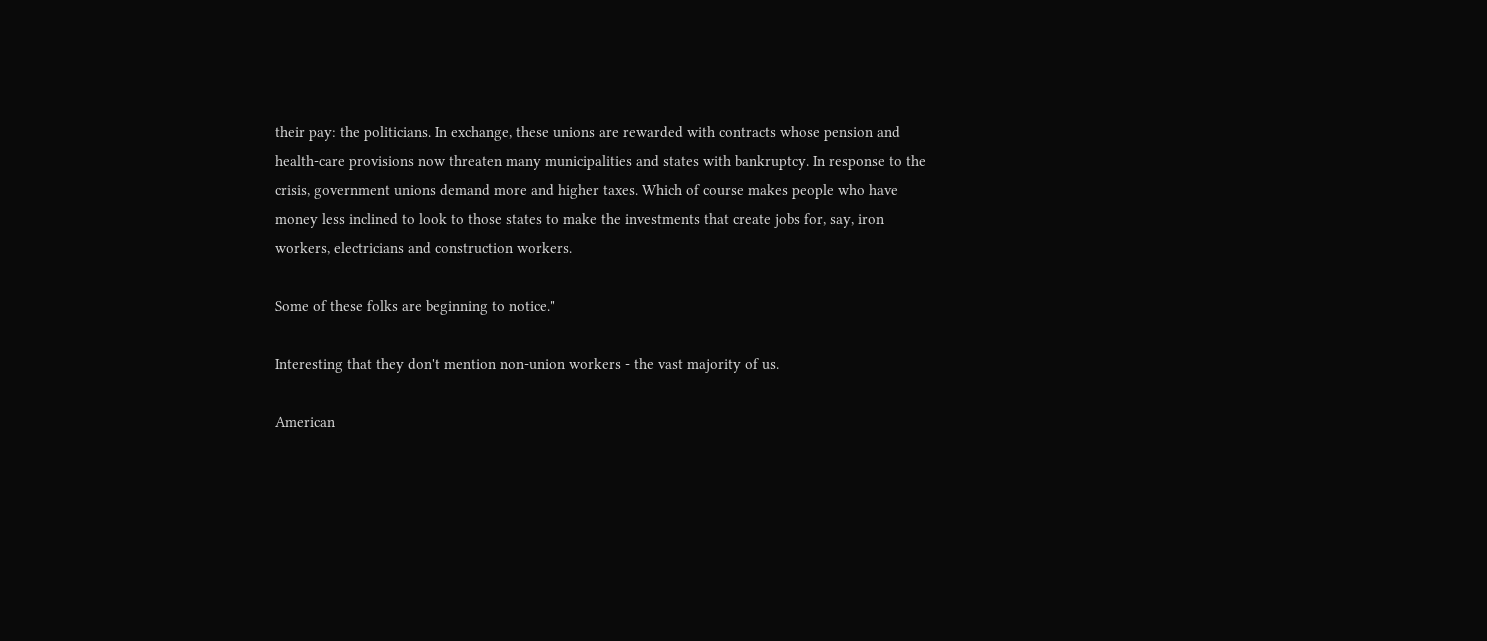their pay: the politicians. In exchange, these unions are rewarded with contracts whose pension and health-care provisions now threaten many municipalities and states with bankruptcy. In response to the crisis, government unions demand more and higher taxes. Which of course makes people who have money less inclined to look to those states to make the investments that create jobs for, say, iron workers, electricians and construction workers.

Some of these folks are beginning to notice."

Interesting that they don't mention non-union workers - the vast majority of us.

American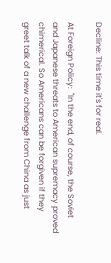Decline: This time it's for real.

At Foreign Policy:  "In the end, of course, the Soviet and Japanese threats to American supremacy proved chimerical. So Americans can be forgiven if they greet talk of a new challenge from China as just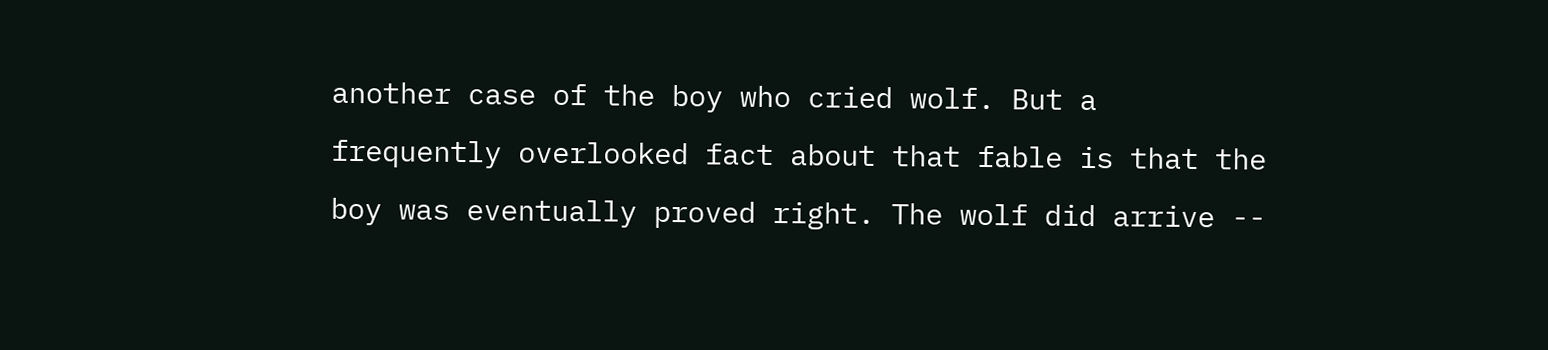another case of the boy who cried wolf. But a frequently overlooked fact about that fable is that the boy was eventually proved right. The wolf did arrive --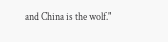and China is the wolf."